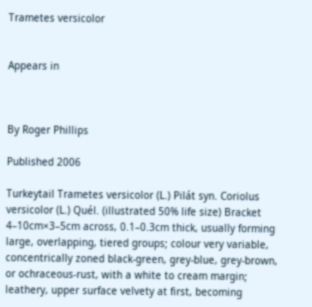Trametes versicolor


Appears in



By Roger Phillips

Published 2006

Turkeytail Trametes versicolor (L.) Pilát syn. Coriolus versicolor (L.) Quél. (illustrated 50% life size) Bracket 4–10cm×3–5cm across, 0.1–0.3cm thick, usually forming large, overlapping, tiered groups; colour very variable, concentrically zoned black-green, grey-blue, grey-brown, or ochraceous-rust, with a white to cream margin; leathery, upper surface velvety at first, becoming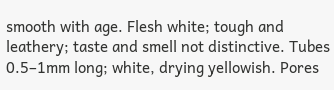smooth with age. Flesh white; tough and leathery; taste and smell not distinctive. Tubes 0.5–1mm long; white, drying yellowish. Pores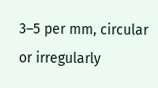3–5 per mm, circular or irregularly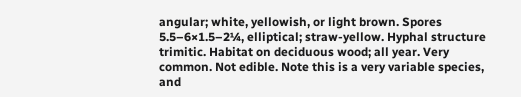angular; white, yellowish, or light brown. Spores 5.5–6×1.5–2¼, elliptical; straw-yellow. Hyphal structure trimitic. Habitat on deciduous wood; all year. Very common. Not edible. Note this is a very variable species, and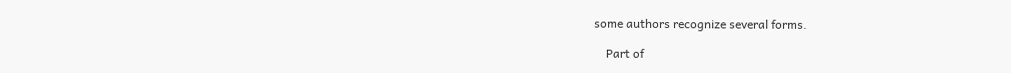some authors recognize several forms.

    Part of